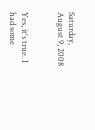Saturday, August 9, 2008


Yes, it's true. I had some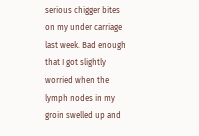serious chigger bites on my under carriage last week. Bad enough that I got slightly worried when the lymph nodes in my groin swelled up and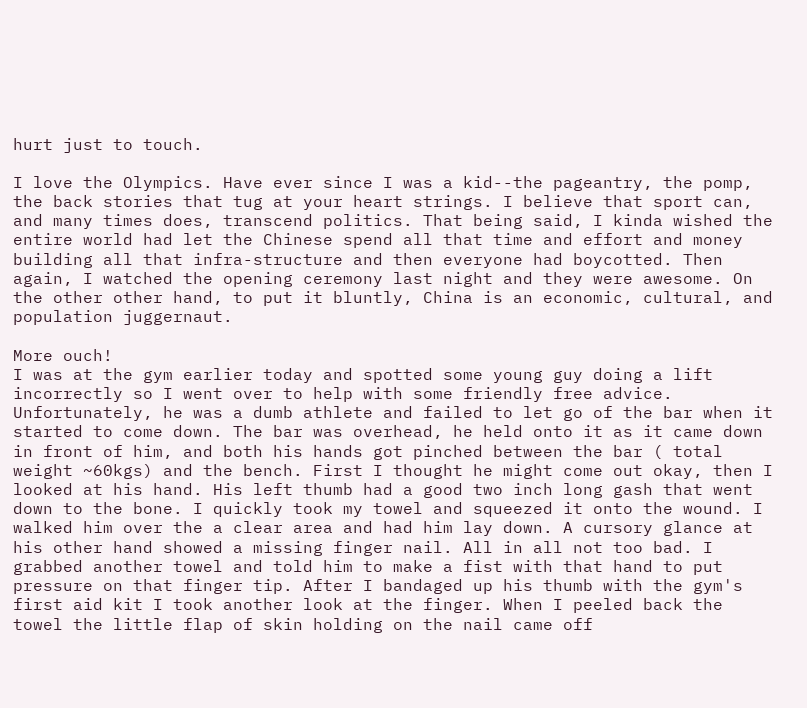hurt just to touch.

I love the Olympics. Have ever since I was a kid--the pageantry, the pomp, the back stories that tug at your heart strings. I believe that sport can, and many times does, transcend politics. That being said, I kinda wished the entire world had let the Chinese spend all that time and effort and money building all that infra-structure and then everyone had boycotted. Then again, I watched the opening ceremony last night and they were awesome. On the other other hand, to put it bluntly, China is an economic, cultural, and population juggernaut.

More ouch!
I was at the gym earlier today and spotted some young guy doing a lift incorrectly so I went over to help with some friendly free advice. Unfortunately, he was a dumb athlete and failed to let go of the bar when it started to come down. The bar was overhead, he held onto it as it came down in front of him, and both his hands got pinched between the bar ( total weight ~60kgs) and the bench. First I thought he might come out okay, then I looked at his hand. His left thumb had a good two inch long gash that went down to the bone. I quickly took my towel and squeezed it onto the wound. I walked him over the a clear area and had him lay down. A cursory glance at his other hand showed a missing finger nail. All in all not too bad. I grabbed another towel and told him to make a fist with that hand to put pressure on that finger tip. After I bandaged up his thumb with the gym's first aid kit I took another look at the finger. When I peeled back the towel the little flap of skin holding on the nail came off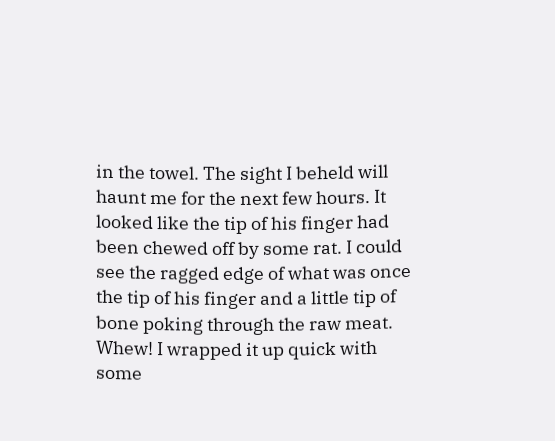in the towel. The sight I beheld will haunt me for the next few hours. It looked like the tip of his finger had been chewed off by some rat. I could see the ragged edge of what was once the tip of his finger and a little tip of bone poking through the raw meat. Whew! I wrapped it up quick with some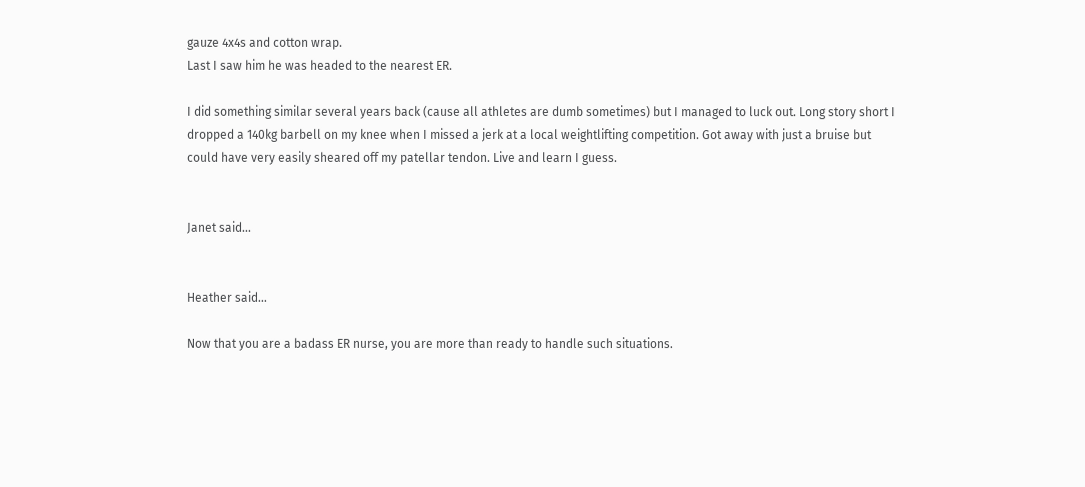gauze 4x4s and cotton wrap.
Last I saw him he was headed to the nearest ER.

I did something similar several years back (cause all athletes are dumb sometimes) but I managed to luck out. Long story short I dropped a 140kg barbell on my knee when I missed a jerk at a local weightlifting competition. Got away with just a bruise but could have very easily sheared off my patellar tendon. Live and learn I guess.


Janet said...


Heather said...

Now that you are a badass ER nurse, you are more than ready to handle such situations.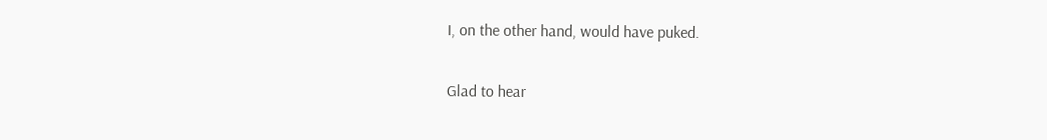I, on the other hand, would have puked.

Glad to hear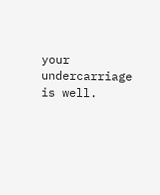your undercarriage is well.